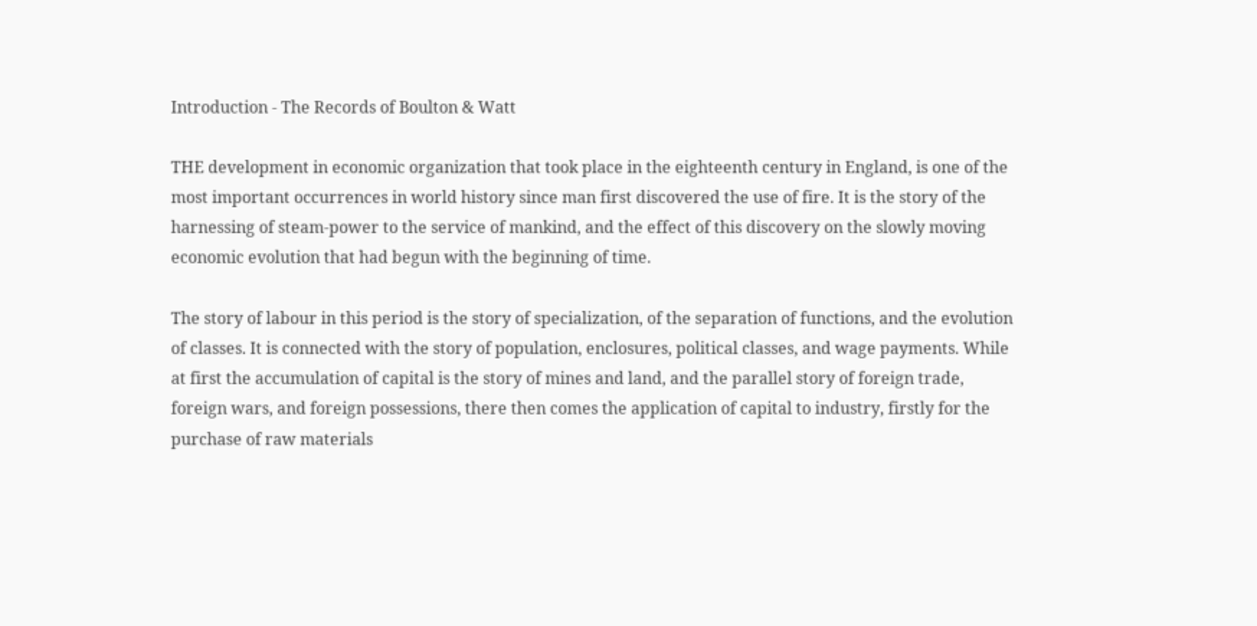Introduction - The Records of Boulton & Watt

THE development in economic organization that took place in the eighteenth century in England, is one of the most important occurrences in world history since man first discovered the use of fire. It is the story of the harnessing of steam-power to the service of mankind, and the effect of this discovery on the slowly moving economic evolution that had begun with the beginning of time.

The story of labour in this period is the story of specialization, of the separation of functions, and the evolution of classes. It is connected with the story of population, enclosures, political classes, and wage payments. While at first the accumulation of capital is the story of mines and land, and the parallel story of foreign trade, foreign wars, and foreign possessions, there then comes the application of capital to industry, firstly for the purchase of raw materials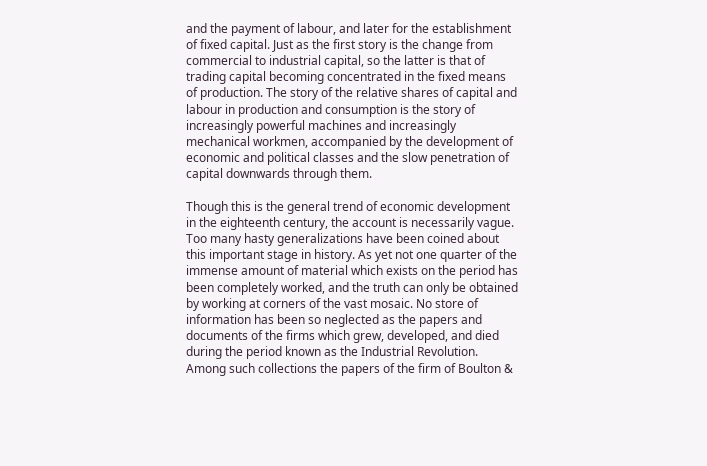and the payment of labour, and later for the establishment of fixed capital. Just as the first story is the change from commercial to industrial capital, so the latter is that of trading capital becoming concentrated in the fixed means of production. The story of the relative shares of capital and labour in production and consumption is the story of increasingly powerful machines and increasingly mechanical workmen, accompanied by the development of economic and political classes and the slow penetration of capital downwards through them.

Though this is the general trend of economic development in the eighteenth century, the account is necessarily vague. Too many hasty generalizations have been coined about this important stage in history. As yet not one quarter of the immense amount of material which exists on the period has been completely worked, and the truth can only be obtained by working at corners of the vast mosaic. No store of information has been so neglected as the papers and documents of the firms which grew, developed, and died during the period known as the Industrial Revolution. Among such collections the papers of the firm of Boulton &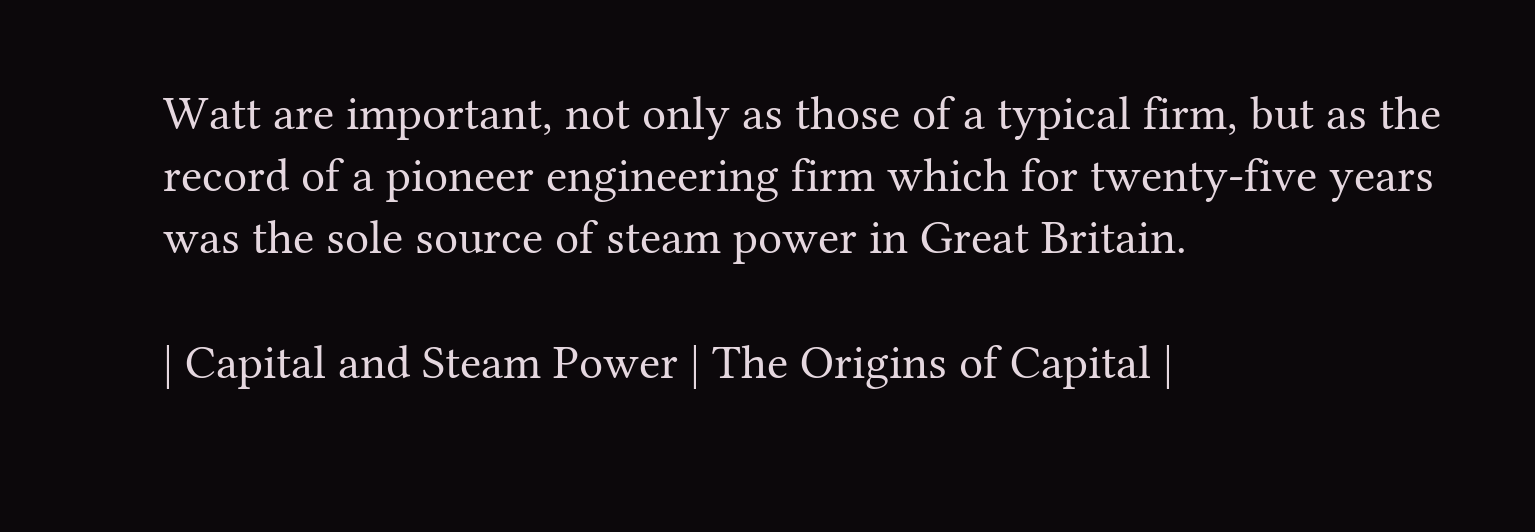Watt are important, not only as those of a typical firm, but as the record of a pioneer engineering firm which for twenty-five years was the sole source of steam power in Great Britain.

| Capital and Steam Power | The Origins of Capital |